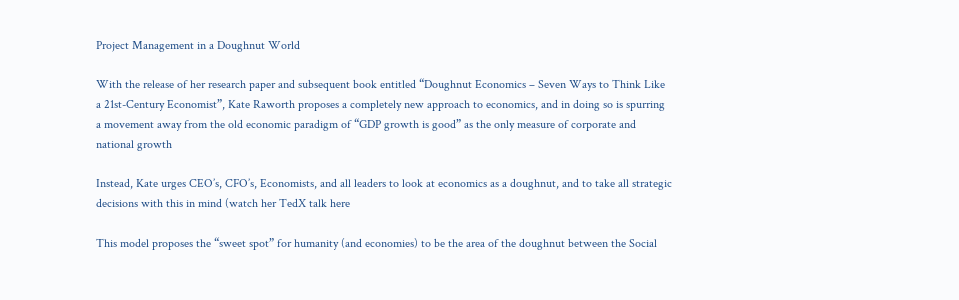Project Management in a Doughnut World

With the release of her research paper and subsequent book entitled “Doughnut Economics – Seven Ways to Think Like a 21st-Century Economist”, Kate Raworth proposes a completely new approach to economics, and in doing so is spurring a movement away from the old economic paradigm of “GDP growth is good” as the only measure of corporate and national growth

Instead, Kate urges CEO’s, CFO’s, Economists, and all leaders to look at economics as a doughnut, and to take all strategic decisions with this in mind (watch her TedX talk here

This model proposes the “sweet spot” for humanity (and economies) to be the area of the doughnut between the Social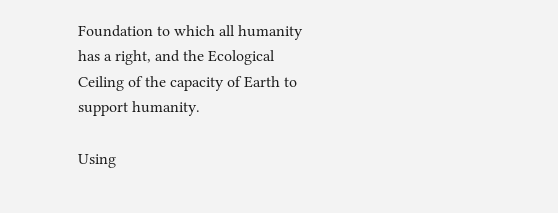Foundation to which all humanity has a right, and the Ecological Ceiling of the capacity of Earth to support humanity.

Using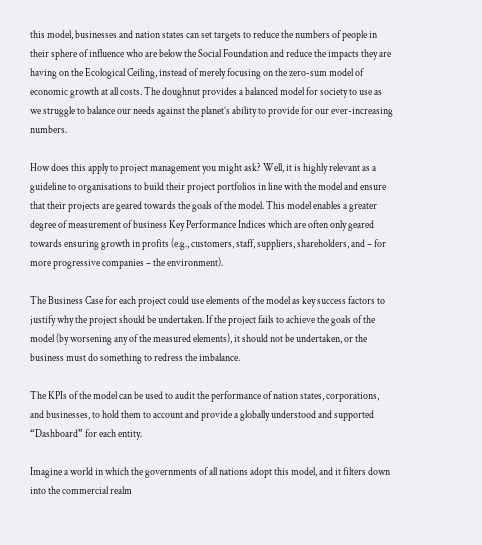this model, businesses and nation states can set targets to reduce the numbers of people in their sphere of influence who are below the Social Foundation and reduce the impacts they are having on the Ecological Ceiling, instead of merely focusing on the zero-sum model of economic growth at all costs. The doughnut provides a balanced model for society to use as we struggle to balance our needs against the planet’s ability to provide for our ever-increasing numbers.

How does this apply to project management you might ask? Well, it is highly relevant as a guideline to organisations to build their project portfolios in line with the model and ensure that their projects are geared towards the goals of the model. This model enables a greater degree of measurement of business Key Performance Indices which are often only geared towards ensuring growth in profits (e.g., customers, staff, suppliers, shareholders, and – for more progressive companies – the environment).

The Business Case for each project could use elements of the model as key success factors to justify why the project should be undertaken. If the project fails to achieve the goals of the model (by worsening any of the measured elements), it should not be undertaken, or the business must do something to redress the imbalance.

The KPIs of the model can be used to audit the performance of nation states, corporations, and businesses, to hold them to account and provide a globally understood and supported “Dashboard” for each entity.

Imagine a world in which the governments of all nations adopt this model, and it filters down into the commercial realm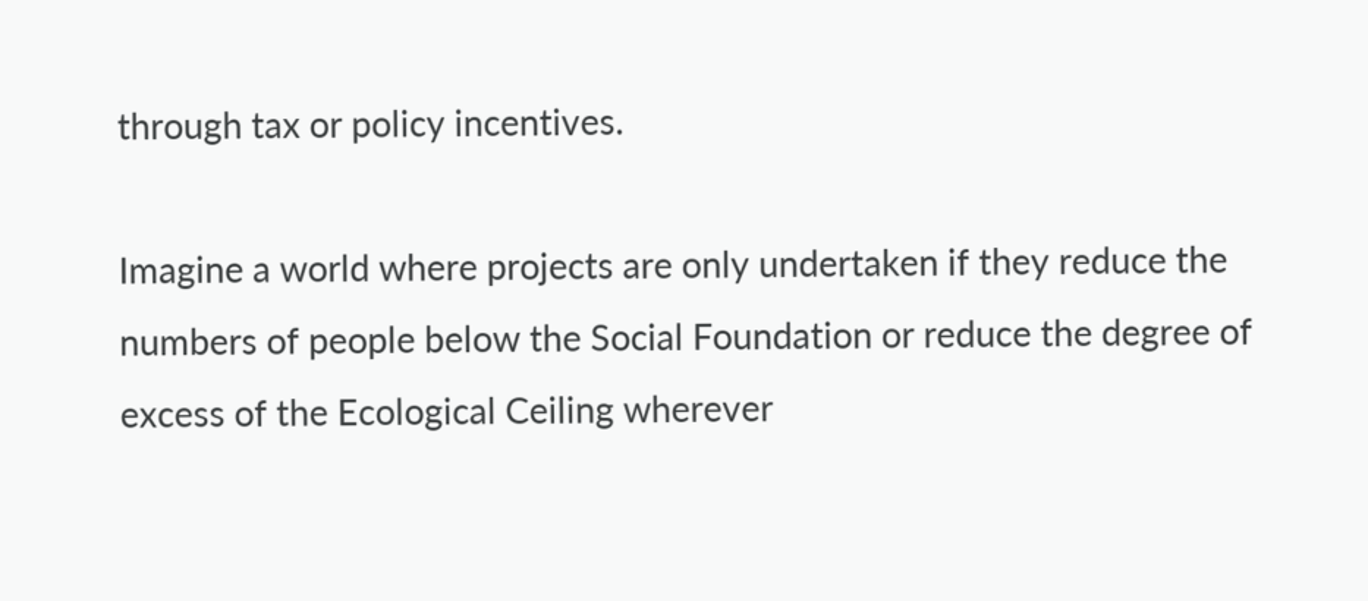through tax or policy incentives.

Imagine a world where projects are only undertaken if they reduce the numbers of people below the Social Foundation or reduce the degree of excess of the Ecological Ceiling wherever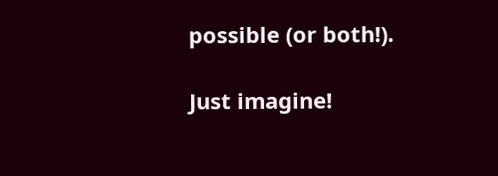possible (or both!).

Just imagine!